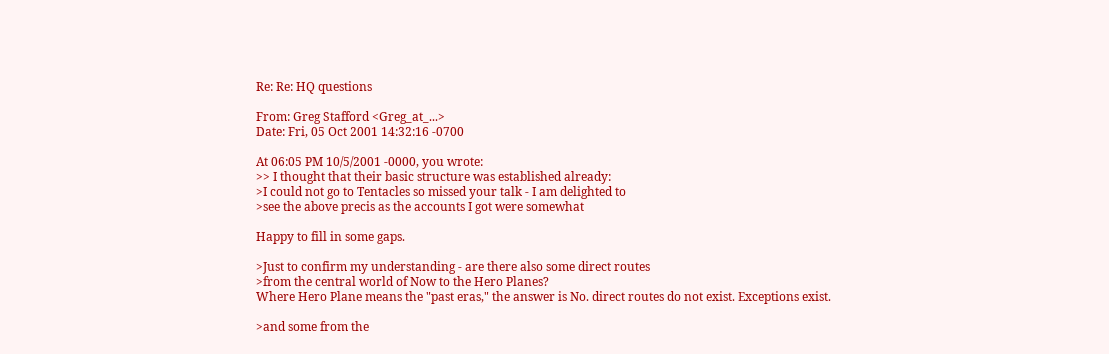Re: Re: HQ questions

From: Greg Stafford <Greg_at_...>
Date: Fri, 05 Oct 2001 14:32:16 -0700

At 06:05 PM 10/5/2001 -0000, you wrote:
>> I thought that their basic structure was established already:
>I could not go to Tentacles so missed your talk - I am delighted to
>see the above precis as the accounts I got were somewhat

Happy to fill in some gaps.

>Just to confirm my understanding - are there also some direct routes
>from the central world of Now to the Hero Planes?
Where Hero Plane means the "past eras," the answer is No. direct routes do not exist. Exceptions exist.

>and some from the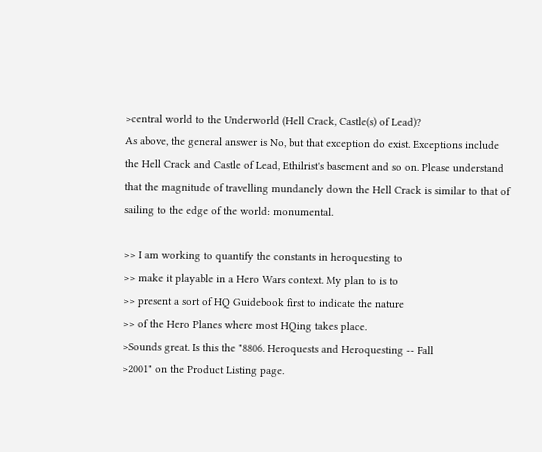>central world to the Underworld (Hell Crack, Castle(s) of Lead)?
As above, the general answer is No, but that exception do exist. Exceptions include the Hell Crack and Castle of Lead, Ethilrist's basement and so on. Please understand that the magnitude of travelling mundanely down the Hell Crack is similar to that of sailing to the edge of the world: monumental.

>> I am working to quantify the constants in heroquesting to
>> make it playable in a Hero Wars context. My plan to is to
>> present a sort of HQ Guidebook first to indicate the nature
>> of the Hero Planes where most HQing takes place.
>Sounds great. Is this the "8806. Heroquests and Heroquesting -- Fall
>2001" on the Product Listing page.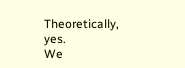Theoretically, yes.
We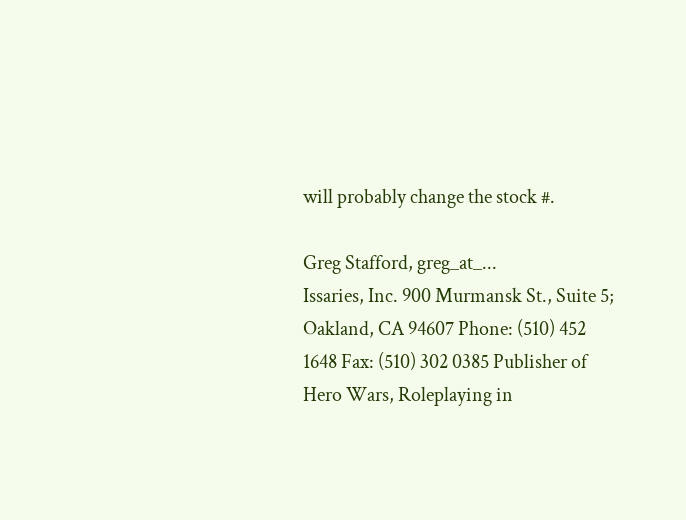will probably change the stock #.

Greg Stafford, greg_at_...
Issaries, Inc. 900 Murmansk St., Suite 5; Oakland, CA 94607 Phone: (510) 452 1648 Fax: (510) 302 0385 Publisher of Hero Wars, Roleplaying in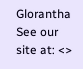Glorantha See our site at: <>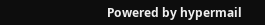Powered by hypermail